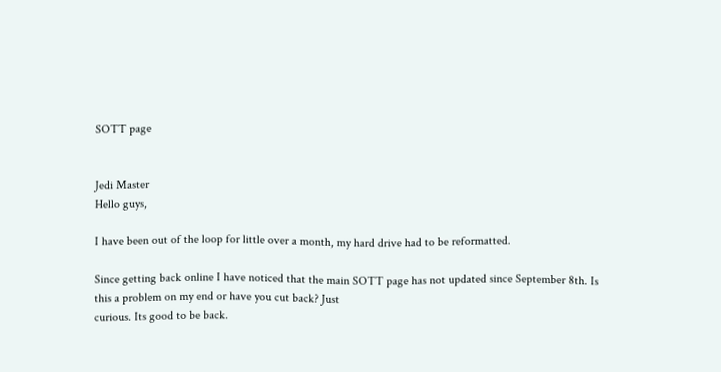SOTT page


Jedi Master
Hello guys,

I have been out of the loop for little over a month, my hard drive had to be reformatted.

Since getting back online I have noticed that the main SOTT page has not updated since September 8th. Is this a problem on my end or have you cut back? Just
curious. Its good to be back.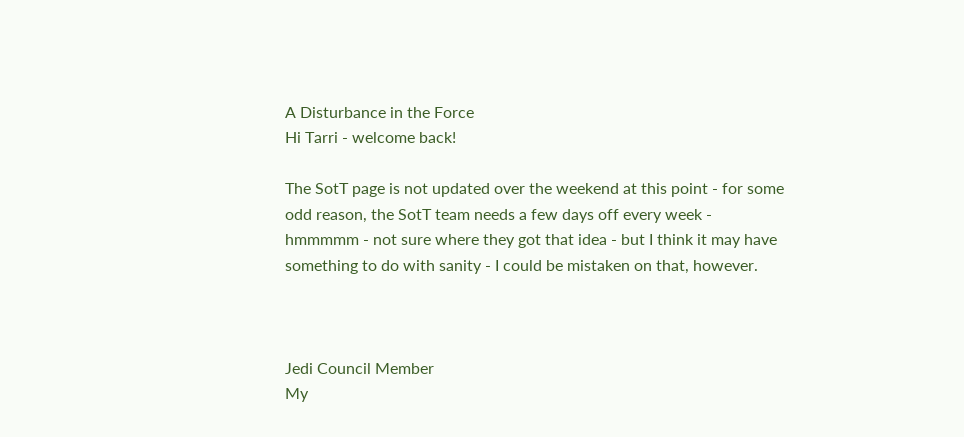A Disturbance in the Force
Hi Tarri - welcome back!

The SotT page is not updated over the weekend at this point - for some odd reason, the SotT team needs a few days off every week - hmmmmm - not sure where they got that idea - but I think it may have something to do with sanity - I could be mistaken on that, however.



Jedi Council Member
My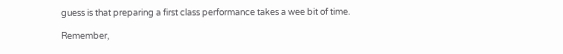guess is that preparing a first class performance takes a wee bit of time.

Remember,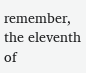remember, the eleventh of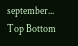september...
Top Bottom